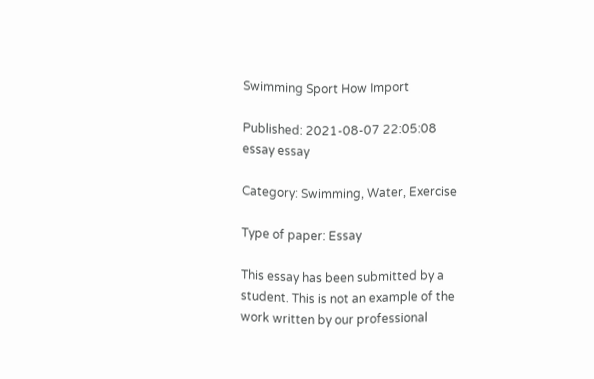Swimming Sport How Import

Published: 2021-08-07 22:05:08
essay essay

Category: Swimming, Water, Exercise

Type of paper: Essay

This essay has been submitted by a student. This is not an example of the work written by our professional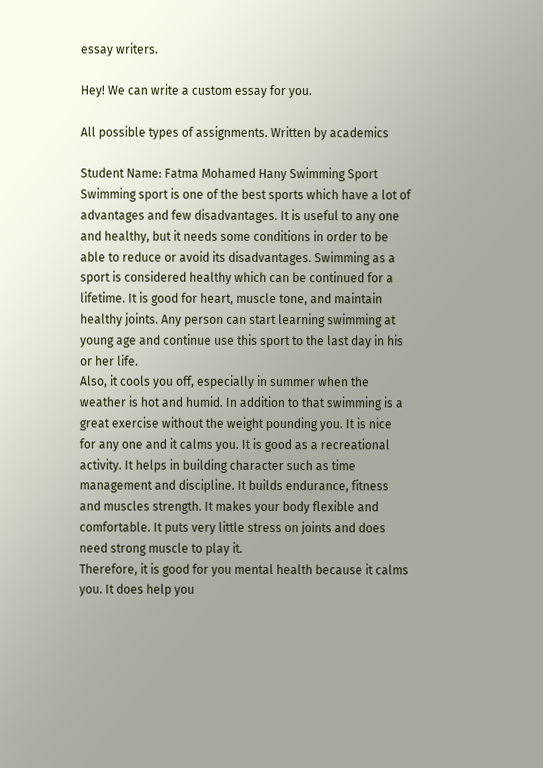essay writers.

Hey! We can write a custom essay for you.

All possible types of assignments. Written by academics

Student Name: Fatma Mohamed Hany Swimming Sport Swimming sport is one of the best sports which have a lot of advantages and few disadvantages. It is useful to any one and healthy, but it needs some conditions in order to be able to reduce or avoid its disadvantages. Swimming as a sport is considered healthy which can be continued for a lifetime. It is good for heart, muscle tone, and maintain healthy joints. Any person can start learning swimming at young age and continue use this sport to the last day in his or her life.
Also, it cools you off, especially in summer when the weather is hot and humid. In addition to that swimming is a great exercise without the weight pounding you. It is nice for any one and it calms you. It is good as a recreational activity. It helps in building character such as time management and discipline. It builds endurance, fitness and muscles strength. It makes your body flexible and comfortable. It puts very little stress on joints and does need strong muscle to play it.
Therefore, it is good for you mental health because it calms you. It does help you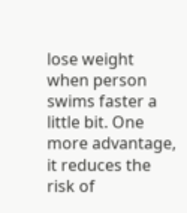lose weight when person swims faster a little bit. One more advantage, it reduces the risk of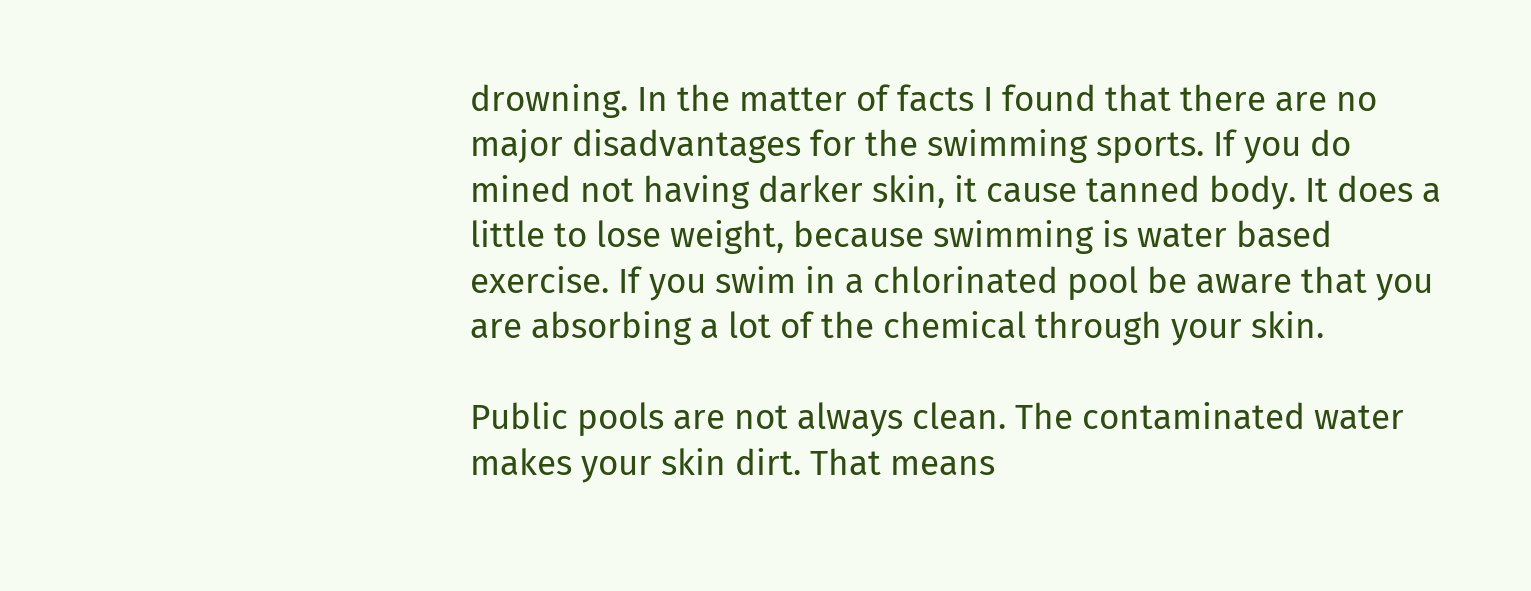drowning. In the matter of facts I found that there are no major disadvantages for the swimming sports. If you do mined not having darker skin, it cause tanned body. It does a little to lose weight, because swimming is water based exercise. If you swim in a chlorinated pool be aware that you are absorbing a lot of the chemical through your skin.

Public pools are not always clean. The contaminated water makes your skin dirt. That means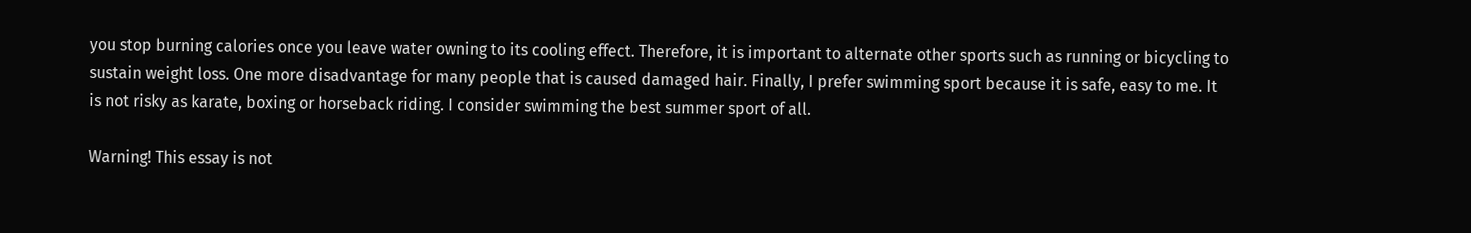you stop burning calories once you leave water owning to its cooling effect. Therefore, it is important to alternate other sports such as running or bicycling to sustain weight loss. One more disadvantage for many people that is caused damaged hair. Finally, I prefer swimming sport because it is safe, easy to me. It is not risky as karate, boxing or horseback riding. I consider swimming the best summer sport of all.

Warning! This essay is not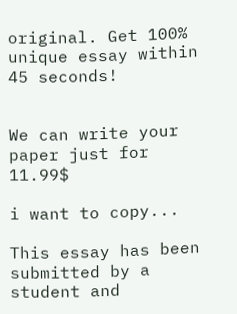original. Get 100% unique essay within 45 seconds!


We can write your paper just for 11.99$

i want to copy...

This essay has been submitted by a student and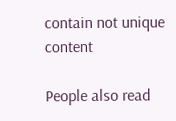contain not unique content

People also read